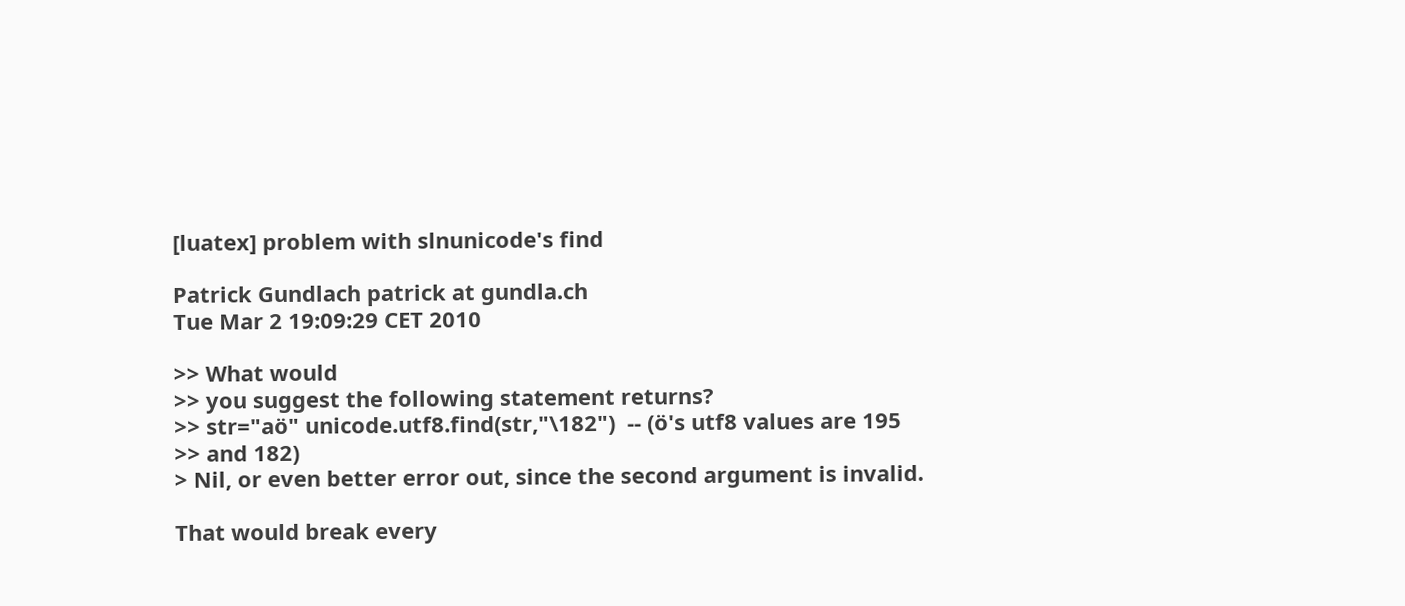[luatex] problem with slnunicode's find

Patrick Gundlach patrick at gundla.ch
Tue Mar 2 19:09:29 CET 2010

>> What would
>> you suggest the following statement returns?
>> str="aö" unicode.utf8.find(str,"\182")  -- (ö's utf8 values are 195
>> and 182)
> Nil, or even better error out, since the second argument is invalid.

That would break every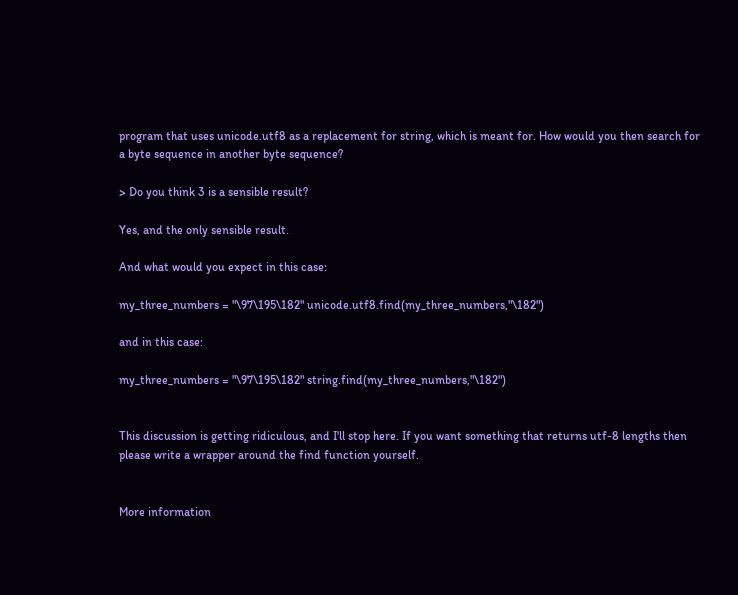program that uses unicode.utf8 as a replacement for string, which is meant for. How would you then search for a byte sequence in another byte sequence?

> Do you think 3 is a sensible result?

Yes, and the only sensible result.

And what would you expect in this case:

my_three_numbers = "\97\195\182" unicode.utf8.find(my_three_numbers,"\182")

and in this case:

my_three_numbers = "\97\195\182" string.find(my_three_numbers,"\182")


This discussion is getting ridiculous, and I'll stop here. If you want something that returns utf-8 lengths then please write a wrapper around the find function yourself.


More information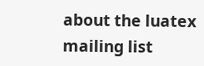about the luatex mailing list